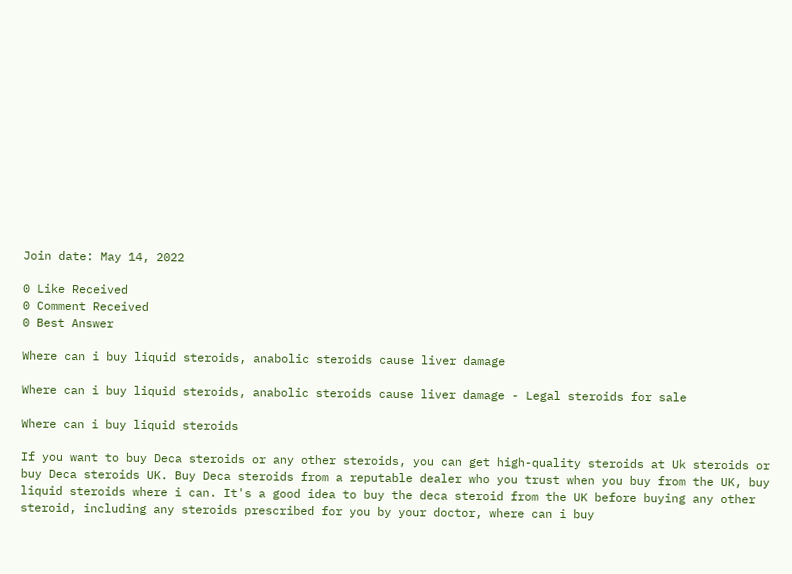Join date: May 14, 2022

0 Like Received
0 Comment Received
0 Best Answer

Where can i buy liquid steroids, anabolic steroids cause liver damage

Where can i buy liquid steroids, anabolic steroids cause liver damage - Legal steroids for sale

Where can i buy liquid steroids

If you want to buy Deca steroids or any other steroids, you can get high-quality steroids at Uk steroids or buy Deca steroids UK. Buy Deca steroids from a reputable dealer who you trust when you buy from the UK, buy liquid steroids where i can. It's a good idea to buy the deca steroid from the UK before buying any other steroid, including any steroids prescribed for you by your doctor, where can i buy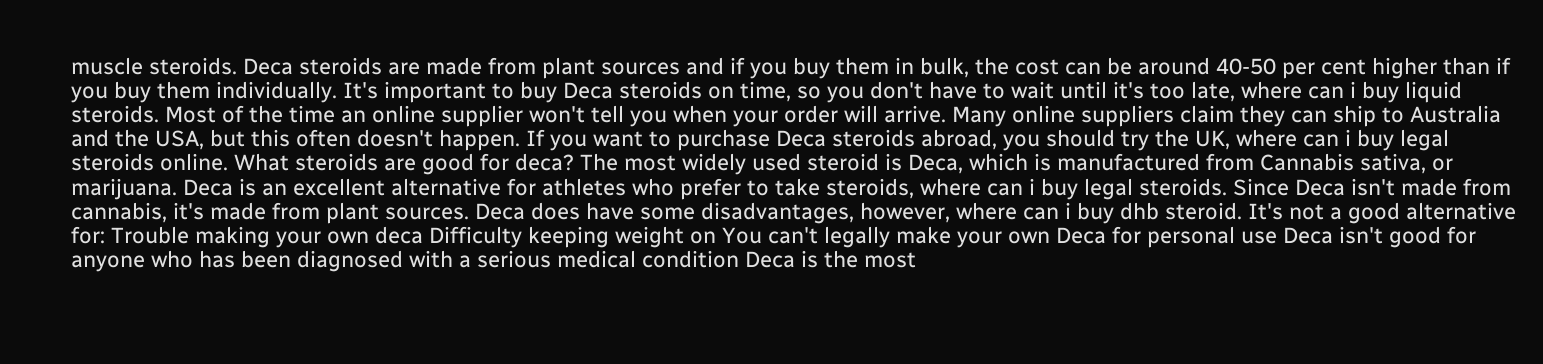muscle steroids. Deca steroids are made from plant sources and if you buy them in bulk, the cost can be around 40-50 per cent higher than if you buy them individually. It's important to buy Deca steroids on time, so you don't have to wait until it's too late, where can i buy liquid steroids. Most of the time an online supplier won't tell you when your order will arrive. Many online suppliers claim they can ship to Australia and the USA, but this often doesn't happen. If you want to purchase Deca steroids abroad, you should try the UK, where can i buy legal steroids online. What steroids are good for deca? The most widely used steroid is Deca, which is manufactured from Cannabis sativa, or marijuana. Deca is an excellent alternative for athletes who prefer to take steroids, where can i buy legal steroids. Since Deca isn't made from cannabis, it's made from plant sources. Deca does have some disadvantages, however, where can i buy dhb steroid. It's not a good alternative for: Trouble making your own deca Difficulty keeping weight on You can't legally make your own Deca for personal use Deca isn't good for anyone who has been diagnosed with a serious medical condition Deca is the most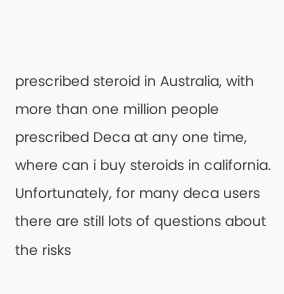prescribed steroid in Australia, with more than one million people prescribed Deca at any one time, where can i buy steroids in california. Unfortunately, for many deca users there are still lots of questions about the risks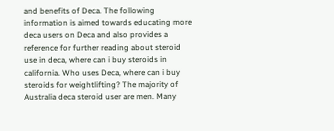and benefits of Deca. The following information is aimed towards educating more deca users on Deca and also provides a reference for further reading about steroid use in deca, where can i buy steroids in california. Who uses Deca, where can i buy steroids for weightlifting? The majority of Australia deca steroid user are men. Many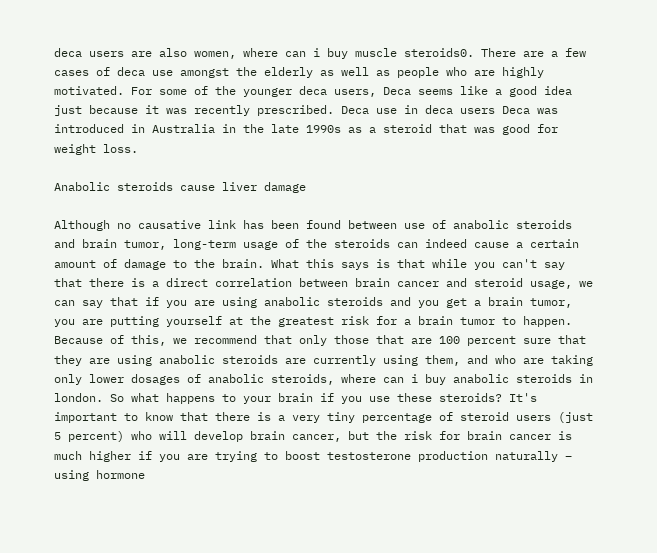deca users are also women, where can i buy muscle steroids0. There are a few cases of deca use amongst the elderly as well as people who are highly motivated. For some of the younger deca users, Deca seems like a good idea just because it was recently prescribed. Deca use in deca users Deca was introduced in Australia in the late 1990s as a steroid that was good for weight loss.

Anabolic steroids cause liver damage

Although no causative link has been found between use of anabolic steroids and brain tumor, long-term usage of the steroids can indeed cause a certain amount of damage to the brain. What this says is that while you can't say that there is a direct correlation between brain cancer and steroid usage, we can say that if you are using anabolic steroids and you get a brain tumor, you are putting yourself at the greatest risk for a brain tumor to happen. Because of this, we recommend that only those that are 100 percent sure that they are using anabolic steroids are currently using them, and who are taking only lower dosages of anabolic steroids, where can i buy anabolic steroids in london. So what happens to your brain if you use these steroids? It's important to know that there is a very tiny percentage of steroid users (just 5 percent) who will develop brain cancer, but the risk for brain cancer is much higher if you are trying to boost testosterone production naturally – using hormone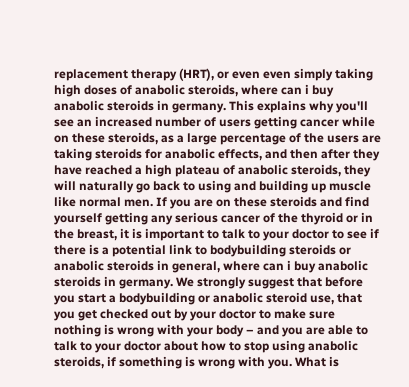replacement therapy (HRT), or even even simply taking high doses of anabolic steroids, where can i buy anabolic steroids in germany. This explains why you'll see an increased number of users getting cancer while on these steroids, as a large percentage of the users are taking steroids for anabolic effects, and then after they have reached a high plateau of anabolic steroids, they will naturally go back to using and building up muscle like normal men. If you are on these steroids and find yourself getting any serious cancer of the thyroid or in the breast, it is important to talk to your doctor to see if there is a potential link to bodybuilding steroids or anabolic steroids in general, where can i buy anabolic steroids in germany. We strongly suggest that before you start a bodybuilding or anabolic steroid use, that you get checked out by your doctor to make sure nothing is wrong with your body – and you are able to talk to your doctor about how to stop using anabolic steroids, if something is wrong with you. What is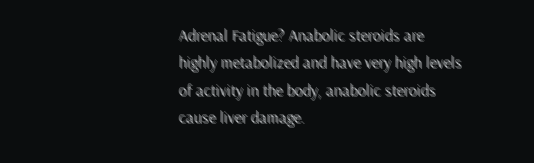Adrenal Fatigue? Anabolic steroids are highly metabolized and have very high levels of activity in the body, anabolic steroids cause liver damage.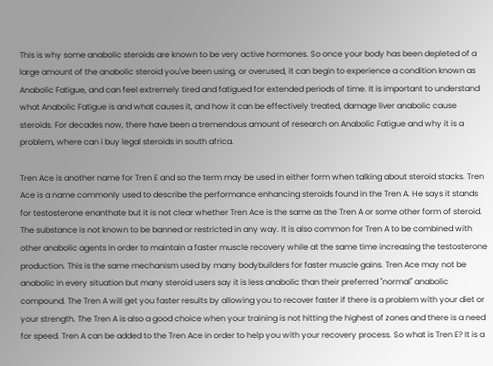This is why some anabolic steroids are known to be very active hormones. So once your body has been depleted of a large amount of the anabolic steroid you've been using, or overused, it can begin to experience a condition known as Anabolic Fatigue, and can feel extremely tired and fatigued for extended periods of time. It is important to understand what Anabolic Fatigue is and what causes it, and how it can be effectively treated, damage liver anabolic cause steroids. For decades now, there have been a tremendous amount of research on Anabolic Fatigue and why it is a problem, where can i buy legal steroids in south africa.

Tren Ace is another name for Tren E and so the term may be used in either form when talking about steroid stacks. Tren Ace is a name commonly used to describe the performance enhancing steroids found in the Tren A. He says it stands for testosterone enanthate but it is not clear whether Tren Ace is the same as the Tren A or some other form of steroid. The substance is not known to be banned or restricted in any way. It is also common for Tren A to be combined with other anabolic agents in order to maintain a faster muscle recovery while at the same time increasing the testosterone production. This is the same mechanism used by many bodybuilders for faster muscle gains. Tren Ace may not be anabolic in every situation but many steroid users say it is less anabolic than their preferred "normal" anabolic compound. The Tren A will get you faster results by allowing you to recover faster if there is a problem with your diet or your strength. The Tren A is also a good choice when your training is not hitting the highest of zones and there is a need for speed. Tren A can be added to the Tren Ace in order to help you with your recovery process. So what is Tren E? It is a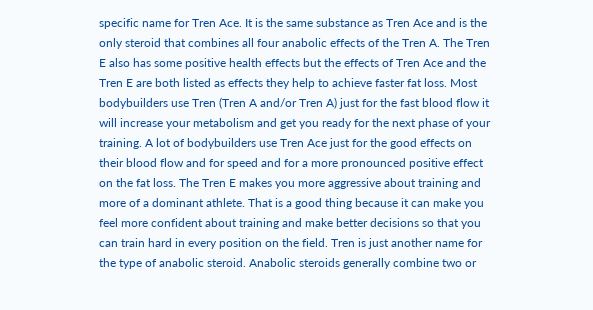specific name for Tren Ace. It is the same substance as Tren Ace and is the only steroid that combines all four anabolic effects of the Tren A. The Tren E also has some positive health effects but the effects of Tren Ace and the Tren E are both listed as effects they help to achieve faster fat loss. Most bodybuilders use Tren (Tren A and/or Tren A) just for the fast blood flow it will increase your metabolism and get you ready for the next phase of your training. A lot of bodybuilders use Tren Ace just for the good effects on their blood flow and for speed and for a more pronounced positive effect on the fat loss. The Tren E makes you more aggressive about training and more of a dominant athlete. That is a good thing because it can make you feel more confident about training and make better decisions so that you can train hard in every position on the field. Tren is just another name for the type of anabolic steroid. Anabolic steroids generally combine two or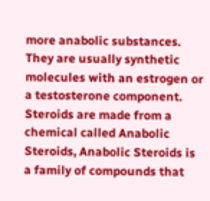more anabolic substances. They are usually synthetic molecules with an estrogen or a testosterone component. Steroids are made from a chemical called Anabolic Steroids, Anabolic Steroids is a family of compounds that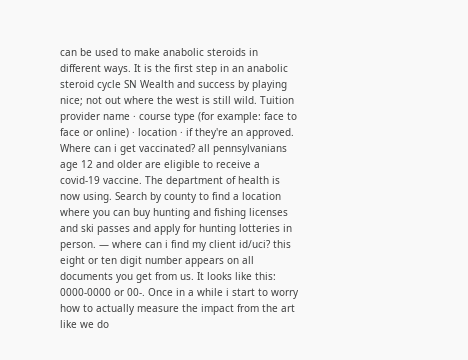can be used to make anabolic steroids in different ways. It is the first step in an anabolic steroid cycle SN Wealth and success by playing nice; not out where the west is still wild. Tuition provider name · course type (for example: face to face or online) · location · if they're an approved. Where can i get vaccinated? all pennsylvanians age 12 and older are eligible to receive a covid-19 vaccine. The department of health is now using. Search by county to find a location where you can buy hunting and fishing licenses and ski passes and apply for hunting lotteries in person. — where can i find my client id/uci? this eight or ten digit number appears on all documents you get from us. It looks like this: 0000-0000 or 00-. Once in a while i start to worry how to actually measure the impact from the art like we do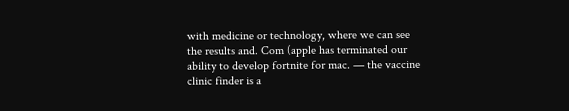with medicine or technology, where we can see the results and. Com (apple has terminated our ability to develop fortnite for mac. — the vaccine clinic finder is a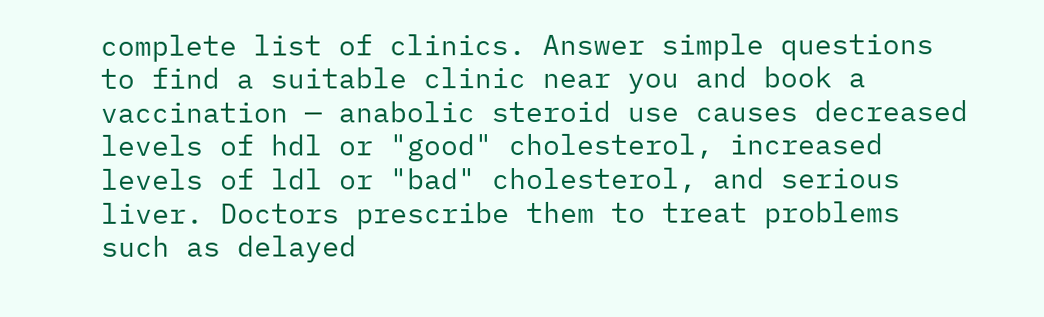complete list of clinics. Answer simple questions to find a suitable clinic near you and book a vaccination — anabolic steroid use causes decreased levels of hdl or "good" cholesterol, increased levels of ldl or "bad" cholesterol, and serious liver. Doctors prescribe them to treat problems such as delayed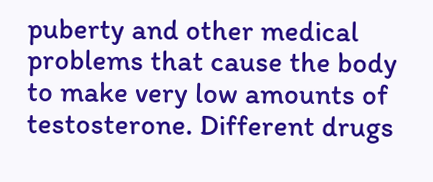puberty and other medical problems that cause the body to make very low amounts of testosterone. Different drugs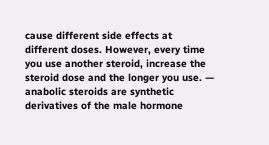cause different side effects at different doses. However, every time you use another steroid, increase the steroid dose and the longer you use. — anabolic steroids are synthetic derivatives of the male hormone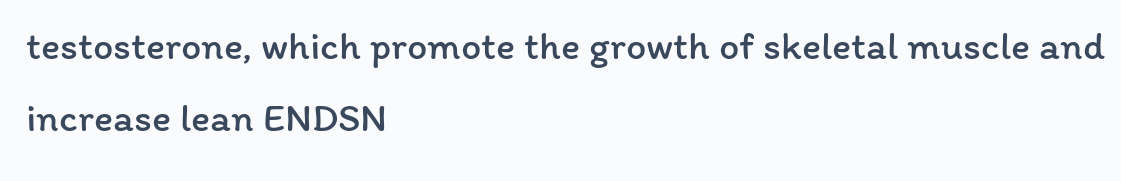testosterone, which promote the growth of skeletal muscle and increase lean ENDSN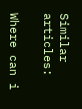Similar articles:

Where can i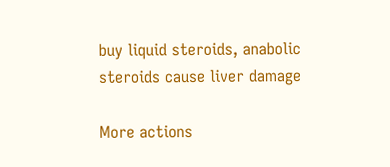buy liquid steroids, anabolic steroids cause liver damage

More actions